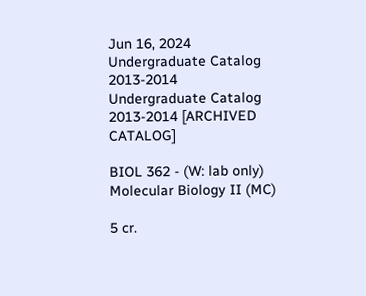Jun 16, 2024
Undergraduate Catalog 2013-2014
Undergraduate Catalog 2013-2014 [ARCHIVED CATALOG]

BIOL 362 - (W: lab only) Molecular Biology II (MC)

5 cr.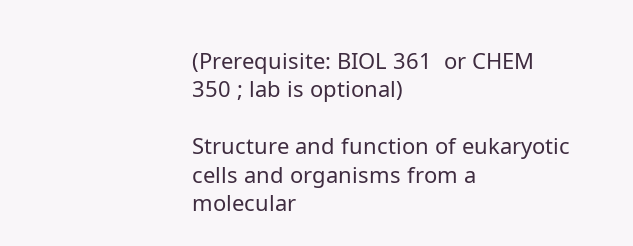(Prerequisite: BIOL 361  or CHEM 350 ; lab is optional)

Structure and function of eukaryotic cells and organisms from a molecular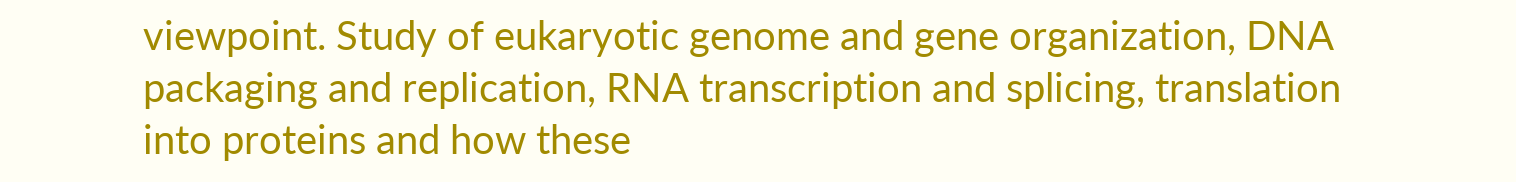viewpoint. Study of eukaryotic genome and gene organization, DNA packaging and replication, RNA transcription and splicing, translation into proteins and how these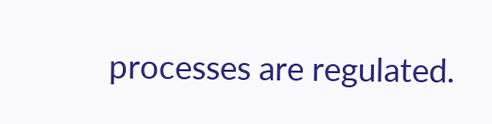processes are regulated.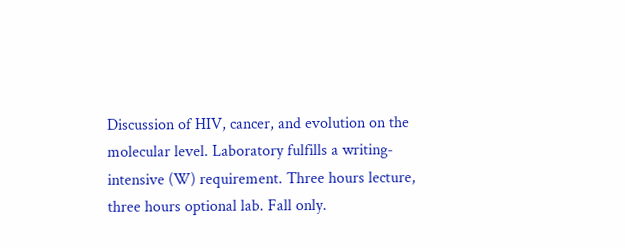Discussion of HIV, cancer, and evolution on the molecular level. Laboratory fulfills a writing-intensive (W) requirement. Three hours lecture, three hours optional lab. Fall only.